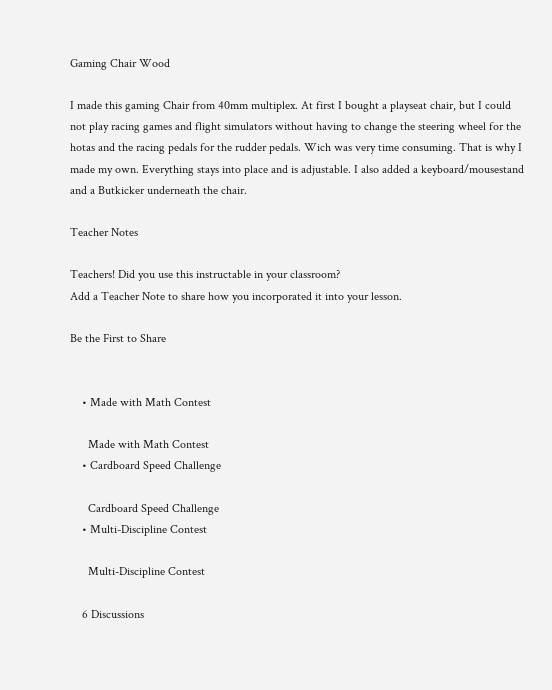Gaming Chair Wood

I made this gaming Chair from 40mm multiplex. At first I bought a playseat chair, but I could not play racing games and flight simulators without having to change the steering wheel for the hotas and the racing pedals for the rudder pedals. Wich was very time consuming. That is why I made my own. Everything stays into place and is adjustable. I also added a keyboard/mousestand and a Butkicker underneath the chair.

Teacher Notes

Teachers! Did you use this instructable in your classroom?
Add a Teacher Note to share how you incorporated it into your lesson.

Be the First to Share


    • Made with Math Contest

      Made with Math Contest
    • Cardboard Speed Challenge

      Cardboard Speed Challenge
    • Multi-Discipline Contest

      Multi-Discipline Contest

    6 Discussions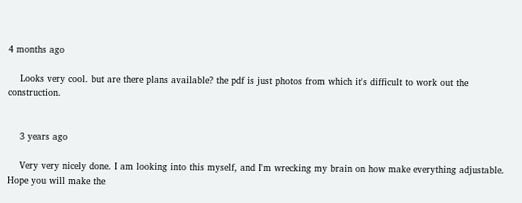4 months ago

    Looks very cool. but are there plans available? the pdf is just photos from which it's difficult to work out the construction.


    3 years ago

    Very very nicely done. I am looking into this myself, and I'm wrecking my brain on how make everything adjustable. Hope you will make the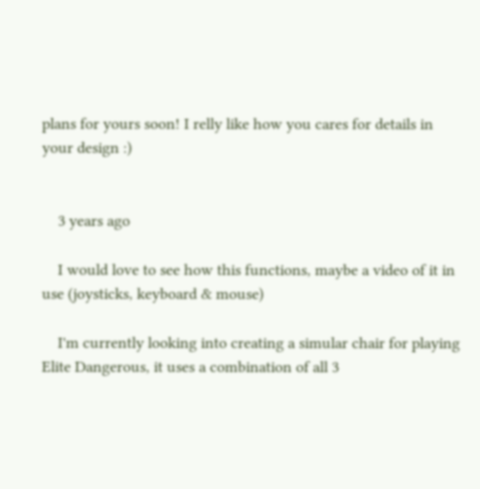plans for yours soon! I relly like how you cares for details in your design :)


    3 years ago

    I would love to see how this functions, maybe a video of it in use (joysticks, keyboard & mouse)

    I'm currently looking into creating a simular chair for playing Elite Dangerous, it uses a combination of all 3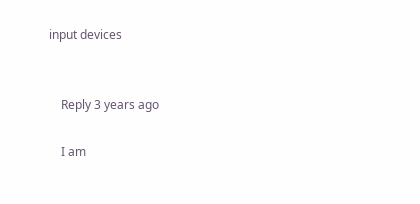input devices


    Reply 3 years ago

    I am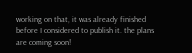working on that, it was already finished before I considered to publish it. the plans are coming soon!